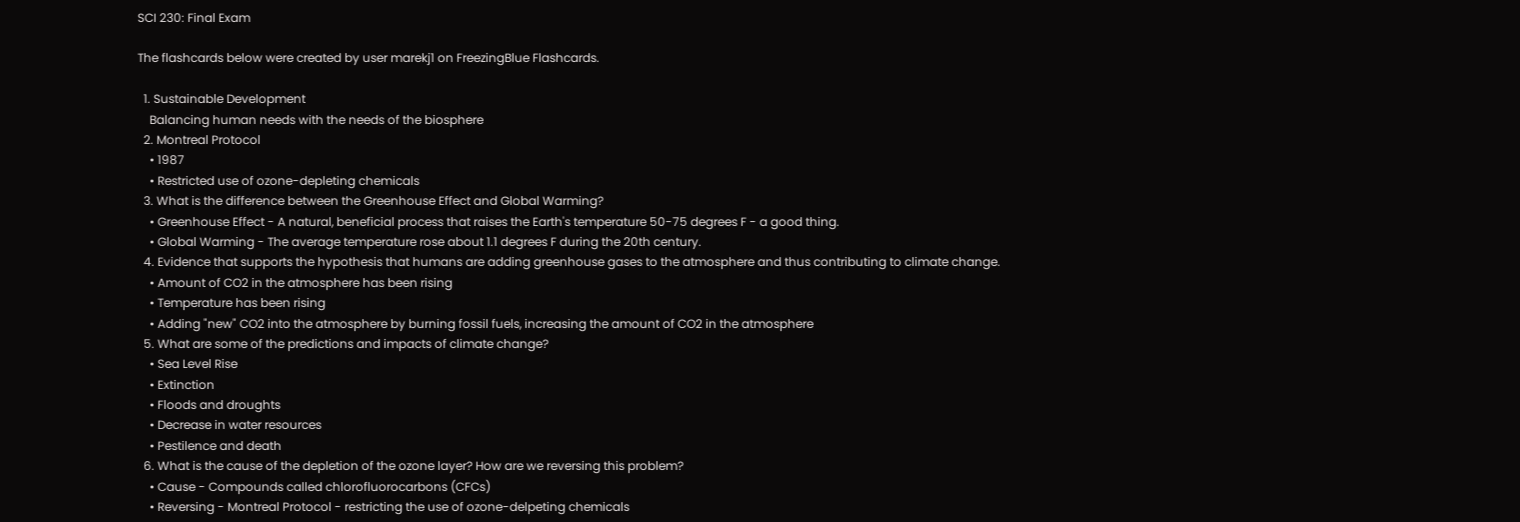SCI 230: Final Exam

The flashcards below were created by user marekj1 on FreezingBlue Flashcards.

  1. Sustainable Development
    Balancing human needs with the needs of the biosphere
  2. Montreal Protocol
    • 1987
    • Restricted use of ozone-depleting chemicals
  3. What is the difference between the Greenhouse Effect and Global Warming?
    • Greenhouse Effect - A natural, beneficial process that raises the Earth's temperature 50-75 degrees F - a good thing.
    • Global Warming - The average temperature rose about 1.1 degrees F during the 20th century.
  4. Evidence that supports the hypothesis that humans are adding greenhouse gases to the atmosphere and thus contributing to climate change.
    • Amount of CO2 in the atmosphere has been rising
    • Temperature has been rising
    • Adding "new" CO2 into the atmosphere by burning fossil fuels, increasing the amount of CO2 in the atmosphere
  5. What are some of the predictions and impacts of climate change?
    • Sea Level Rise
    • Extinction
    • Floods and droughts
    • Decrease in water resources
    • Pestilence and death
  6. What is the cause of the depletion of the ozone layer? How are we reversing this problem?
    • Cause - Compounds called chlorofluorocarbons (CFCs)
    • Reversing - Montreal Protocol - restricting the use of ozone-delpeting chemicals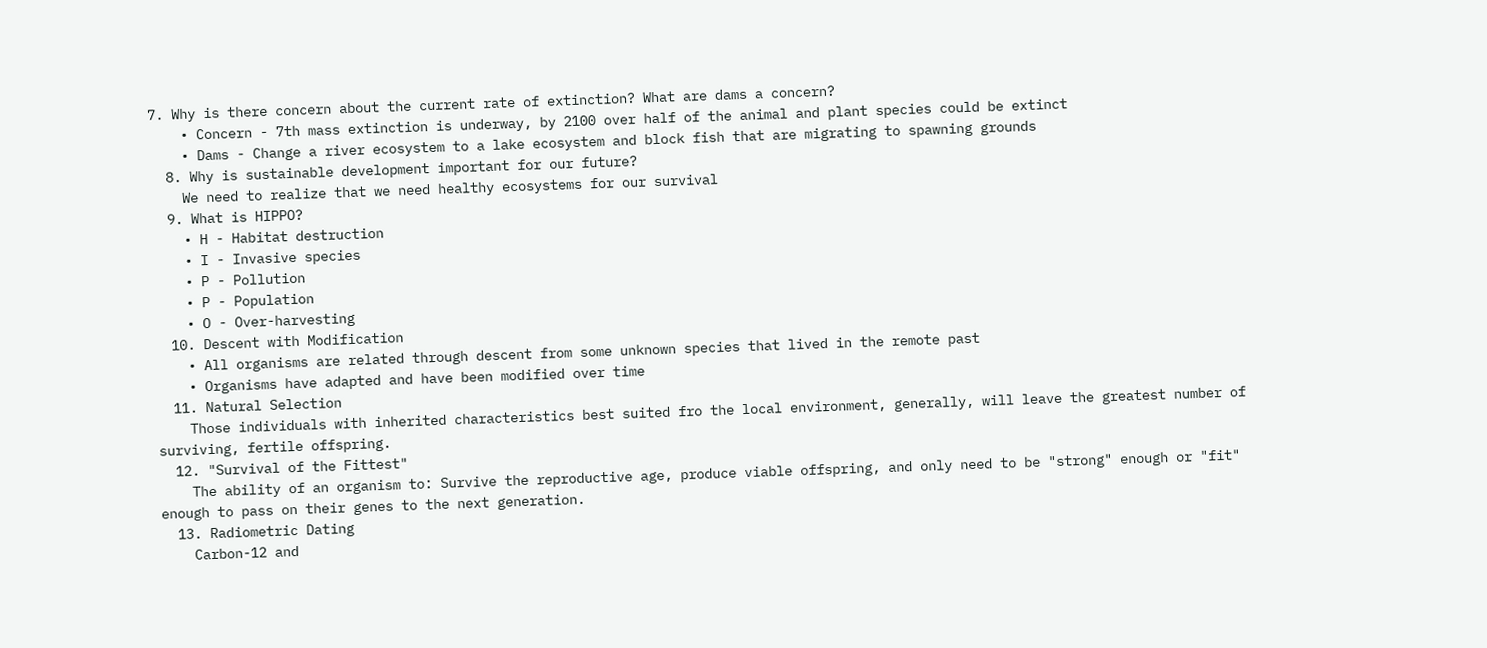7. Why is there concern about the current rate of extinction? What are dams a concern?
    • Concern - 7th mass extinction is underway, by 2100 over half of the animal and plant species could be extinct
    • Dams - Change a river ecosystem to a lake ecosystem and block fish that are migrating to spawning grounds
  8. Why is sustainable development important for our future?
    We need to realize that we need healthy ecosystems for our survival
  9. What is HIPPO?
    • H - Habitat destruction
    • I - Invasive species
    • P - Pollution
    • P - Population
    • O - Over-harvesting
  10. Descent with Modification
    • All organisms are related through descent from some unknown species that lived in the remote past
    • Organisms have adapted and have been modified over time
  11. Natural Selection
    Those individuals with inherited characteristics best suited fro the local environment, generally, will leave the greatest number of surviving, fertile offspring.
  12. "Survival of the Fittest"
    The ability of an organism to: Survive the reproductive age, produce viable offspring, and only need to be "strong" enough or "fit" enough to pass on their genes to the next generation.
  13. Radiometric Dating
    Carbon-12 and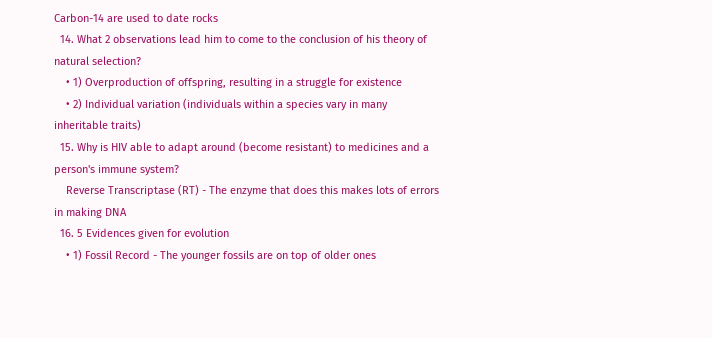Carbon-14 are used to date rocks
  14. What 2 observations lead him to come to the conclusion of his theory of natural selection?
    • 1) Overproduction of offspring, resulting in a struggle for existence
    • 2) Individual variation (individuals within a species vary in many inheritable traits)
  15. Why is HIV able to adapt around (become resistant) to medicines and a person's immune system?
    Reverse Transcriptase (RT) - The enzyme that does this makes lots of errors in making DNA
  16. 5 Evidences given for evolution
    • 1) Fossil Record - The younger fossils are on top of older ones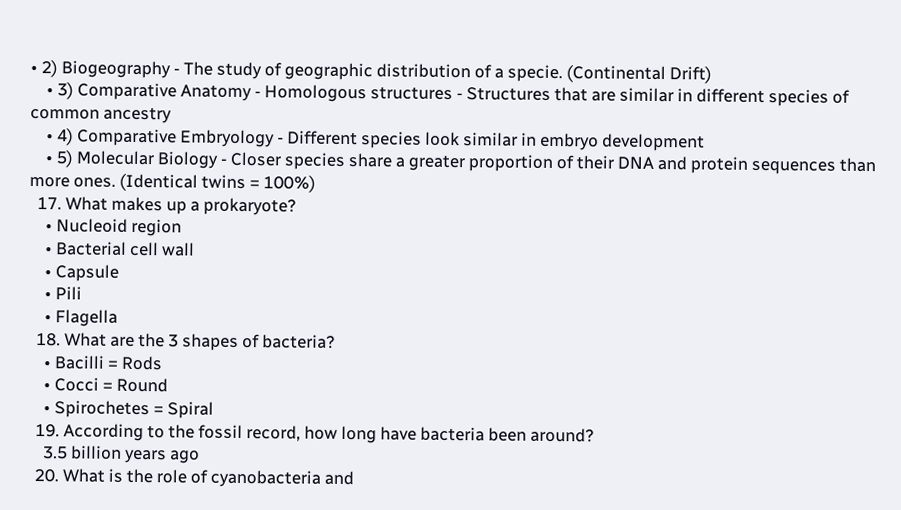• 2) Biogeography - The study of geographic distribution of a specie. (Continental Drift)
    • 3) Comparative Anatomy - Homologous structures - Structures that are similar in different species of common ancestry
    • 4) Comparative Embryology - Different species look similar in embryo development
    • 5) Molecular Biology - Closer species share a greater proportion of their DNA and protein sequences than more ones. (Identical twins = 100%)
  17. What makes up a prokaryote?
    • Nucleoid region
    • Bacterial cell wall
    • Capsule
    • Pili
    • Flagella
  18. What are the 3 shapes of bacteria?
    • Bacilli = Rods
    • Cocci = Round
    • Spirochetes = Spiral
  19. According to the fossil record, how long have bacteria been around?
    3.5 billion years ago
  20. What is the role of cyanobacteria and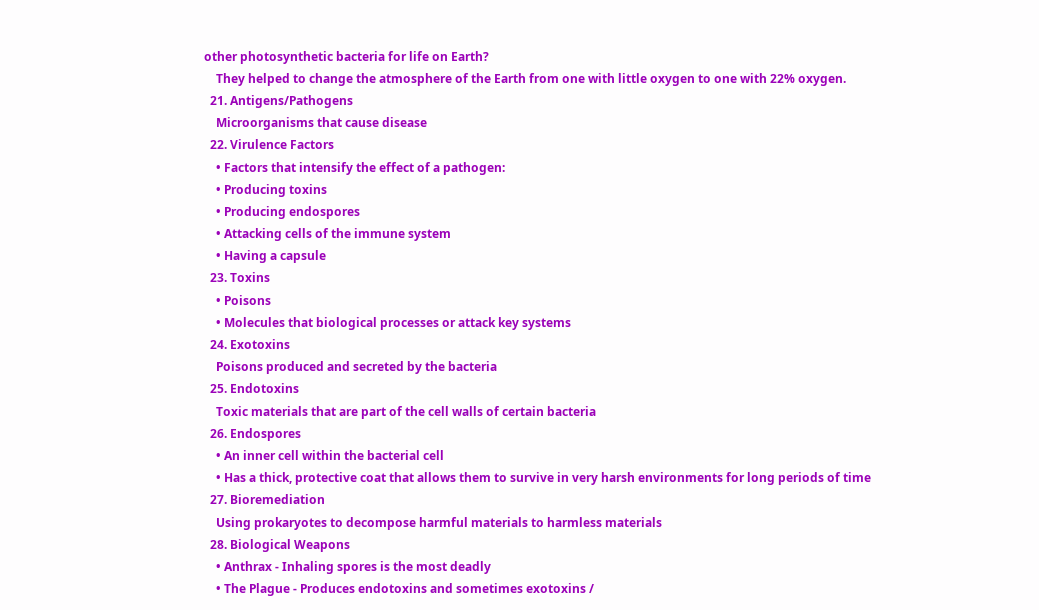other photosynthetic bacteria for life on Earth?
    They helped to change the atmosphere of the Earth from one with little oxygen to one with 22% oxygen.
  21. Antigens/Pathogens
    Microorganisms that cause disease
  22. Virulence Factors
    • Factors that intensify the effect of a pathogen:
    • Producing toxins
    • Producing endospores
    • Attacking cells of the immune system
    • Having a capsule
  23. Toxins
    • Poisons
    • Molecules that biological processes or attack key systems
  24. Exotoxins
    Poisons produced and secreted by the bacteria
  25. Endotoxins
    Toxic materials that are part of the cell walls of certain bacteria
  26. Endospores
    • An inner cell within the bacterial cell
    • Has a thick, protective coat that allows them to survive in very harsh environments for long periods of time
  27. Bioremediation
    Using prokaryotes to decompose harmful materials to harmless materials
  28. Biological Weapons
    • Anthrax - Inhaling spores is the most deadly
    • The Plague - Produces endotoxins and sometimes exotoxins /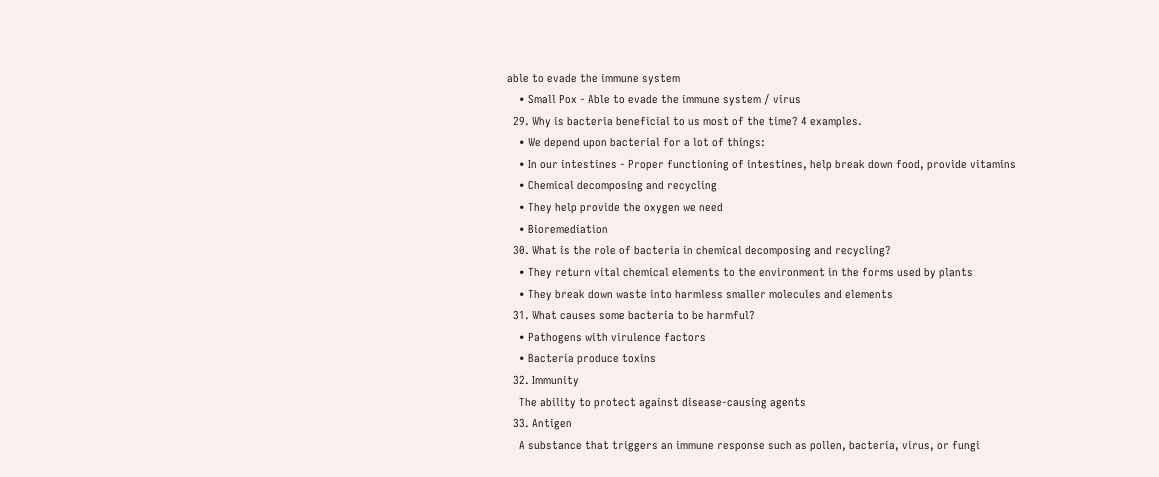able to evade the immune system
    • Small Pox - Able to evade the immune system / virus
  29. Why is bacteria beneficial to us most of the time? 4 examples.
    • We depend upon bacterial for a lot of things:
    • In our intestines - Proper functioning of intestines, help break down food, provide vitamins
    • Chemical decomposing and recycling
    • They help provide the oxygen we need
    • Bioremediation
  30. What is the role of bacteria in chemical decomposing and recycling?
    • They return vital chemical elements to the environment in the forms used by plants
    • They break down waste into harmless smaller molecules and elements
  31. What causes some bacteria to be harmful?
    • Pathogens with virulence factors
    • Bacteria produce toxins
  32. Immunity
    The ability to protect against disease-causing agents
  33. Antigen
    A substance that triggers an immune response such as pollen, bacteria, virus, or fungi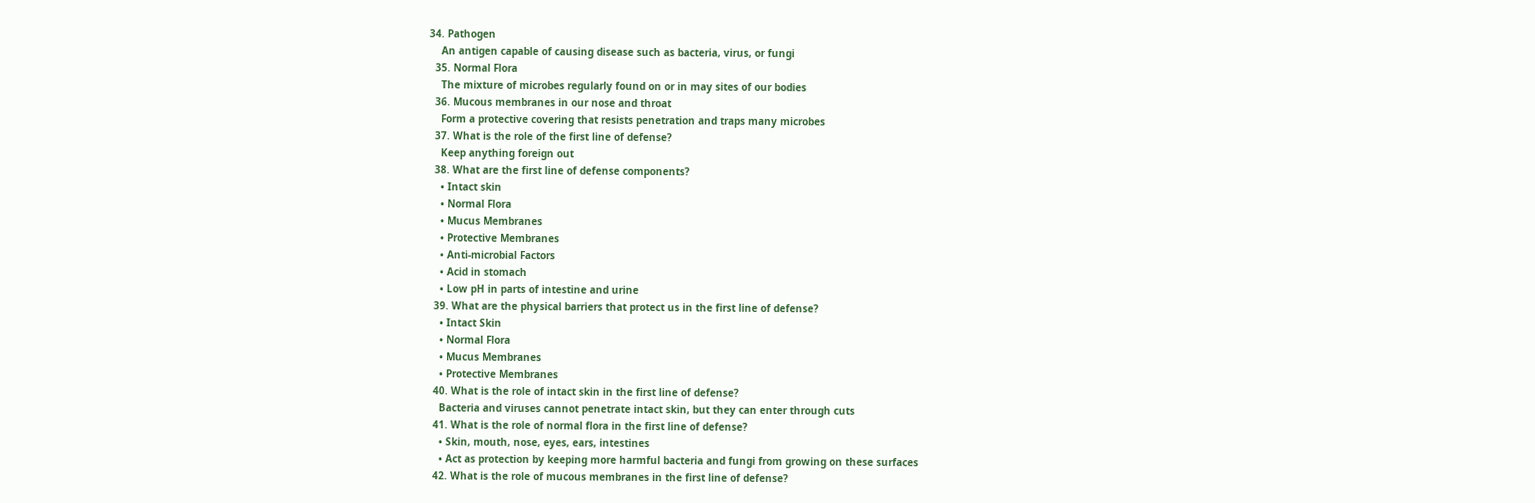34. Pathogen
    An antigen capable of causing disease such as bacteria, virus, or fungi
  35. Normal Flora
    The mixture of microbes regularly found on or in may sites of our bodies
  36. Mucous membranes in our nose and throat
    Form a protective covering that resists penetration and traps many microbes
  37. What is the role of the first line of defense?
    Keep anything foreign out
  38. What are the first line of defense components?
    • Intact skin
    • Normal Flora
    • Mucus Membranes
    • Protective Membranes
    • Anti-microbial Factors
    • Acid in stomach
    • Low pH in parts of intestine and urine
  39. What are the physical barriers that protect us in the first line of defense?
    • Intact Skin
    • Normal Flora
    • Mucus Membranes
    • Protective Membranes
  40. What is the role of intact skin in the first line of defense?
    Bacteria and viruses cannot penetrate intact skin, but they can enter through cuts
  41. What is the role of normal flora in the first line of defense?
    • Skin, mouth, nose, eyes, ears, intestines
    • Act as protection by keeping more harmful bacteria and fungi from growing on these surfaces
  42. What is the role of mucous membranes in the first line of defense?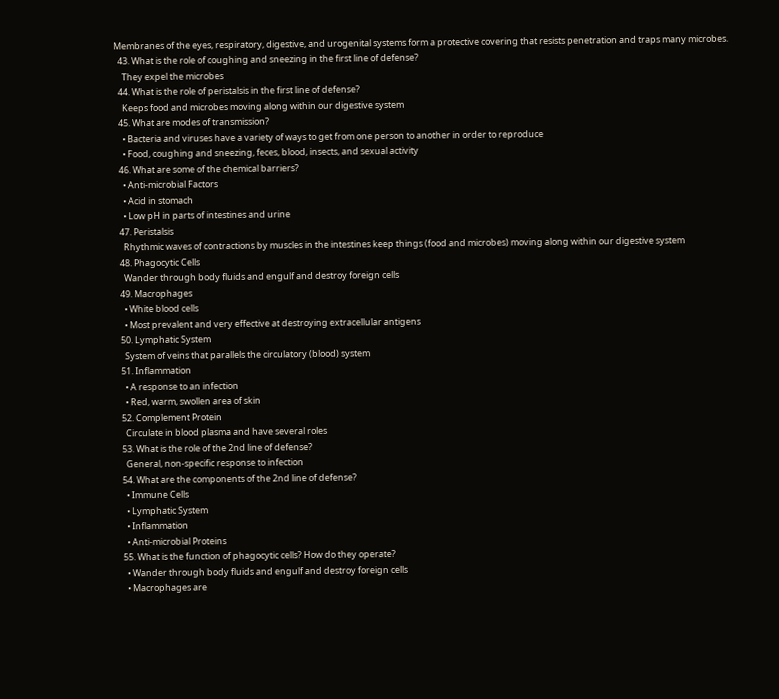Membranes of the eyes, respiratory, digestive, and urogenital systems form a protective covering that resists penetration and traps many microbes.
  43. What is the role of coughing and sneezing in the first line of defense?
    They expel the microbes
  44. What is the role of peristalsis in the first line of defense?
    Keeps food and microbes moving along within our digestive system
  45. What are modes of transmission?
    • Bacteria and viruses have a variety of ways to get from one person to another in order to reproduce
    • Food, coughing and sneezing, feces, blood, insects, and sexual activity
  46. What are some of the chemical barriers?
    • Anti-microbial Factors
    • Acid in stomach
    • Low pH in parts of intestines and urine
  47. Peristalsis
    Rhythmic waves of contractions by muscles in the intestines keep things (food and microbes) moving along within our digestive system
  48. Phagocytic Cells
    Wander through body fluids and engulf and destroy foreign cells
  49. Macrophages
    • White blood cells
    • Most prevalent and very effective at destroying extracellular antigens
  50. Lymphatic System
    System of veins that parallels the circulatory (blood) system
  51. Inflammation
    • A response to an infection
    • Red, warm, swollen area of skin
  52. Complement Protein
    Circulate in blood plasma and have several roles
  53. What is the role of the 2nd line of defense?
    General, non-specific response to infection
  54. What are the components of the 2nd line of defense?
    • Immune Cells
    • Lymphatic System
    • Inflammation
    • Anti-microbial Proteins
  55. What is the function of phagocytic cells? How do they operate?
    • Wander through body fluids and engulf and destroy foreign cells
    • Macrophages are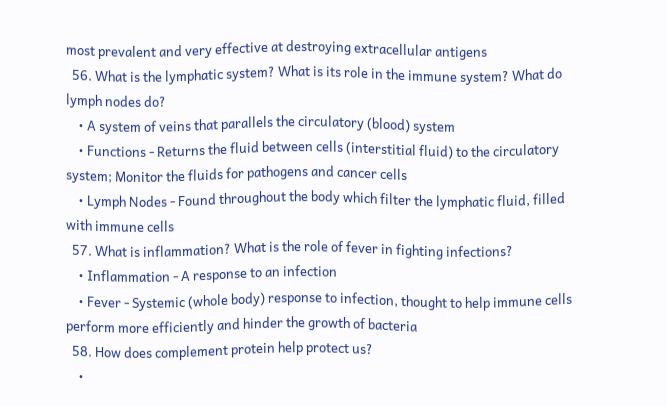most prevalent and very effective at destroying extracellular antigens
  56. What is the lymphatic system? What is its role in the immune system? What do lymph nodes do?
    • A system of veins that parallels the circulatory (blood) system
    • Functions - Returns the fluid between cells (interstitial fluid) to the circulatory system; Monitor the fluids for pathogens and cancer cells
    • Lymph Nodes - Found throughout the body which filter the lymphatic fluid, filled with immune cells
  57. What is inflammation? What is the role of fever in fighting infections?
    • Inflammation - A response to an infection
    • Fever - Systemic (whole body) response to infection, thought to help immune cells perform more efficiently and hinder the growth of bacteria
  58. How does complement protein help protect us?
    •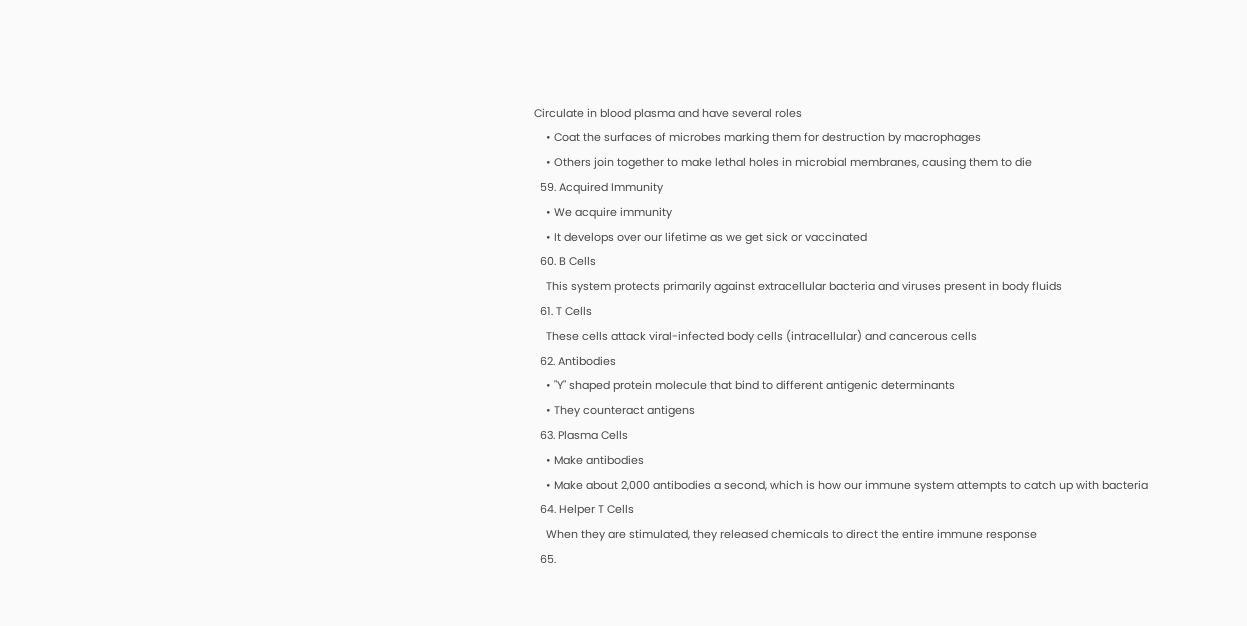Circulate in blood plasma and have several roles
    • Coat the surfaces of microbes marking them for destruction by macrophages
    • Others join together to make lethal holes in microbial membranes, causing them to die
  59. Acquired Immunity
    • We acquire immunity
    • It develops over our lifetime as we get sick or vaccinated
  60. B Cells
    This system protects primarily against extracellular bacteria and viruses present in body fluids
  61. T Cells
    These cells attack viral-infected body cells (intracellular) and cancerous cells
  62. Antibodies
    • "Y" shaped protein molecule that bind to different antigenic determinants
    • They counteract antigens
  63. Plasma Cells
    • Make antibodies
    • Make about 2,000 antibodies a second, which is how our immune system attempts to catch up with bacteria
  64. Helper T Cells
    When they are stimulated, they released chemicals to direct the entire immune response
  65.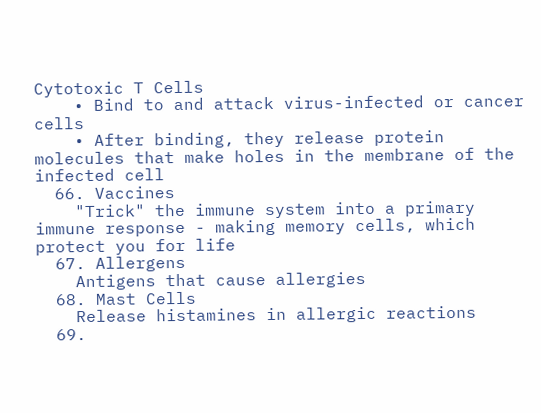Cytotoxic T Cells
    • Bind to and attack virus-infected or cancer cells
    • After binding, they release protein molecules that make holes in the membrane of the infected cell
  66. Vaccines
    "Trick" the immune system into a primary immune response - making memory cells, which protect you for life
  67. Allergens
    Antigens that cause allergies
  68. Mast Cells
    Release histamines in allergic reactions
  69.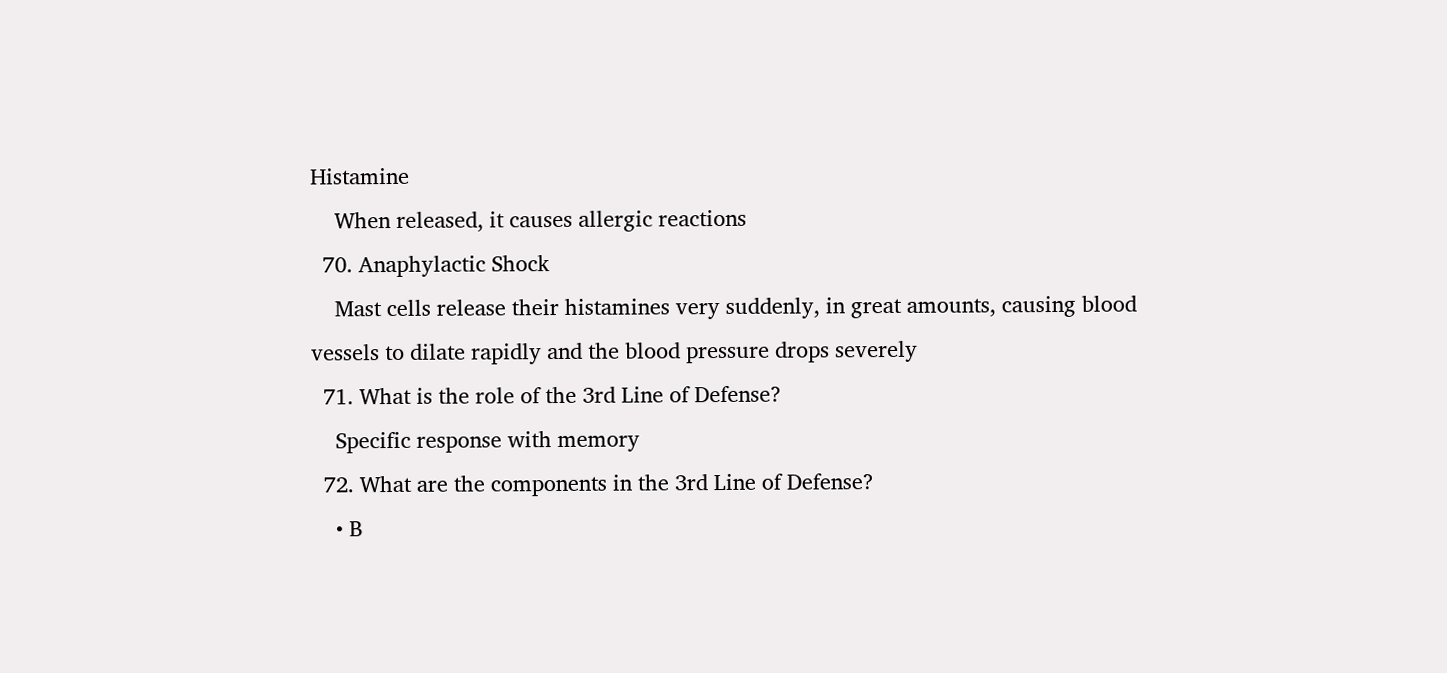Histamine
    When released, it causes allergic reactions
  70. Anaphylactic Shock
    Mast cells release their histamines very suddenly, in great amounts, causing blood vessels to dilate rapidly and the blood pressure drops severely
  71. What is the role of the 3rd Line of Defense?
    Specific response with memory
  72. What are the components in the 3rd Line of Defense?
    • B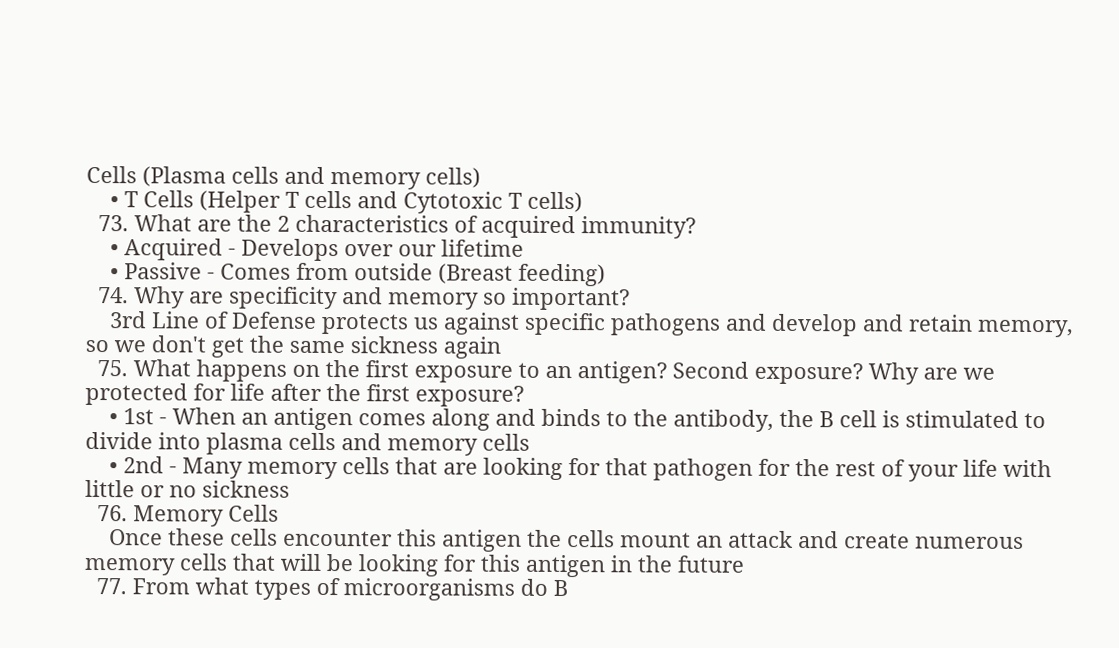Cells (Plasma cells and memory cells)
    • T Cells (Helper T cells and Cytotoxic T cells)
  73. What are the 2 characteristics of acquired immunity?
    • Acquired - Develops over our lifetime
    • Passive - Comes from outside (Breast feeding)
  74. Why are specificity and memory so important?
    3rd Line of Defense protects us against specific pathogens and develop and retain memory, so we don't get the same sickness again
  75. What happens on the first exposure to an antigen? Second exposure? Why are we protected for life after the first exposure?
    • 1st - When an antigen comes along and binds to the antibody, the B cell is stimulated to divide into plasma cells and memory cells
    • 2nd - Many memory cells that are looking for that pathogen for the rest of your life with little or no sickness
  76. Memory Cells
    Once these cells encounter this antigen the cells mount an attack and create numerous memory cells that will be looking for this antigen in the future
  77. From what types of microorganisms do B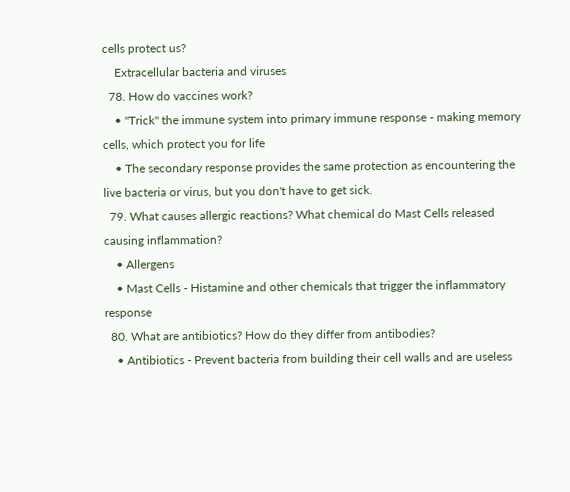cells protect us?
    Extracellular bacteria and viruses
  78. How do vaccines work?
    • "Trick" the immune system into primary immune response - making memory cells, which protect you for life
    • The secondary response provides the same protection as encountering the live bacteria or virus, but you don't have to get sick.
  79. What causes allergic reactions? What chemical do Mast Cells released causing inflammation?
    • Allergens
    • Mast Cells - Histamine and other chemicals that trigger the inflammatory response
  80. What are antibiotics? How do they differ from antibodies?
    • Antibiotics - Prevent bacteria from building their cell walls and are useless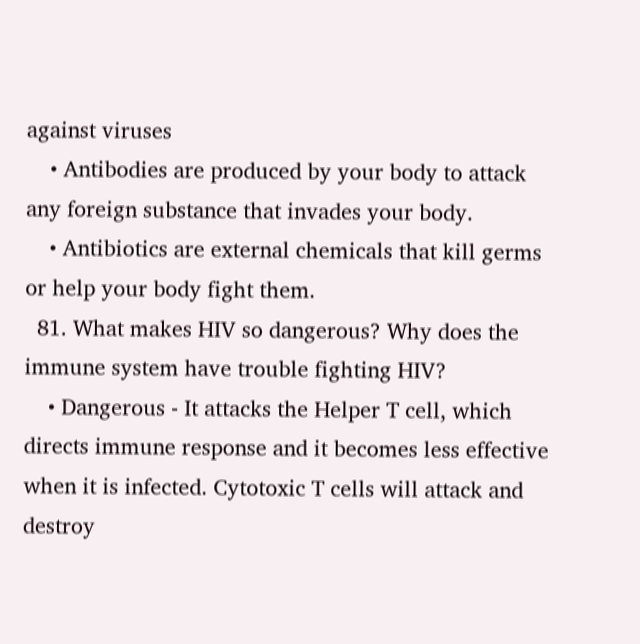against viruses
    • Antibodies are produced by your body to attack any foreign substance that invades your body.
    • Antibiotics are external chemicals that kill germs or help your body fight them.
  81. What makes HIV so dangerous? Why does the immune system have trouble fighting HIV?
    • Dangerous - It attacks the Helper T cell, which directs immune response and it becomes less effective when it is infected. Cytotoxic T cells will attack and destroy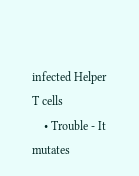infected Helper T cells
    • Trouble - It mutates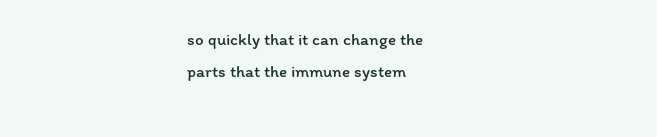so quickly that it can change the parts that the immune system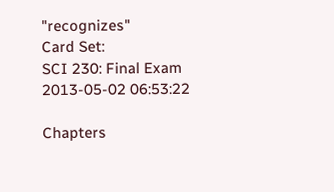"recognizes"
Card Set:
SCI 230: Final Exam
2013-05-02 06:53:22

Chapters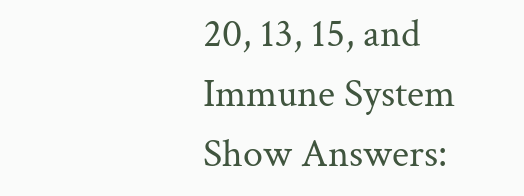20, 13, 15, and Immune System
Show Answers: